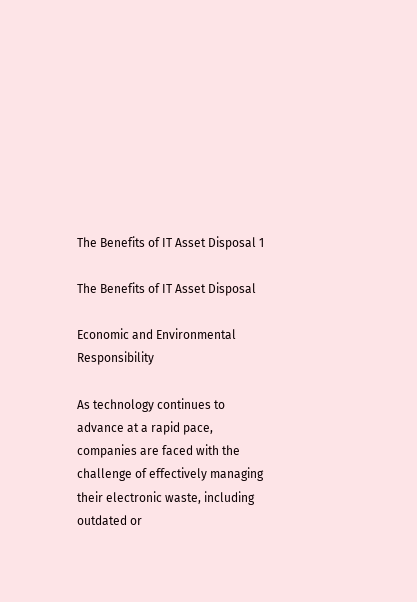The Benefits of IT Asset Disposal 1

The Benefits of IT Asset Disposal

Economic and Environmental Responsibility

As technology continues to advance at a rapid pace, companies are faced with the challenge of effectively managing their electronic waste, including outdated or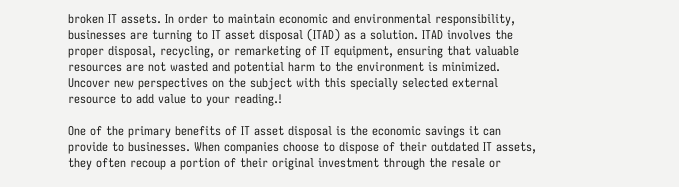broken IT assets. In order to maintain economic and environmental responsibility, businesses are turning to IT asset disposal (ITAD) as a solution. ITAD involves the proper disposal, recycling, or remarketing of IT equipment, ensuring that valuable resources are not wasted and potential harm to the environment is minimized. Uncover new perspectives on the subject with this specially selected external resource to add value to your reading.!

One of the primary benefits of IT asset disposal is the economic savings it can provide to businesses. When companies choose to dispose of their outdated IT assets, they often recoup a portion of their original investment through the resale or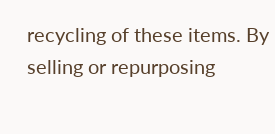recycling of these items. By selling or repurposing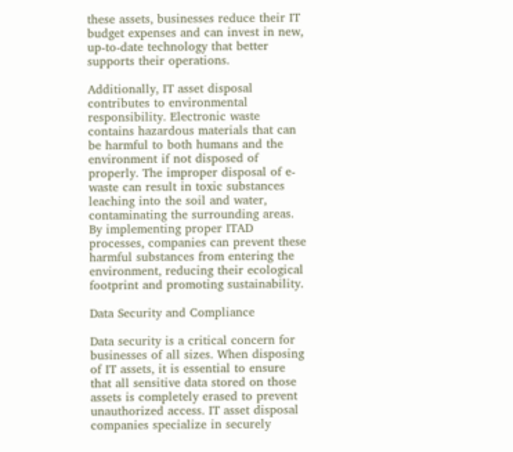these assets, businesses reduce their IT budget expenses and can invest in new, up-to-date technology that better supports their operations.

Additionally, IT asset disposal contributes to environmental responsibility. Electronic waste contains hazardous materials that can be harmful to both humans and the environment if not disposed of properly. The improper disposal of e-waste can result in toxic substances leaching into the soil and water, contaminating the surrounding areas. By implementing proper ITAD processes, companies can prevent these harmful substances from entering the environment, reducing their ecological footprint and promoting sustainability.

Data Security and Compliance

Data security is a critical concern for businesses of all sizes. When disposing of IT assets, it is essential to ensure that all sensitive data stored on those assets is completely erased to prevent unauthorized access. IT asset disposal companies specialize in securely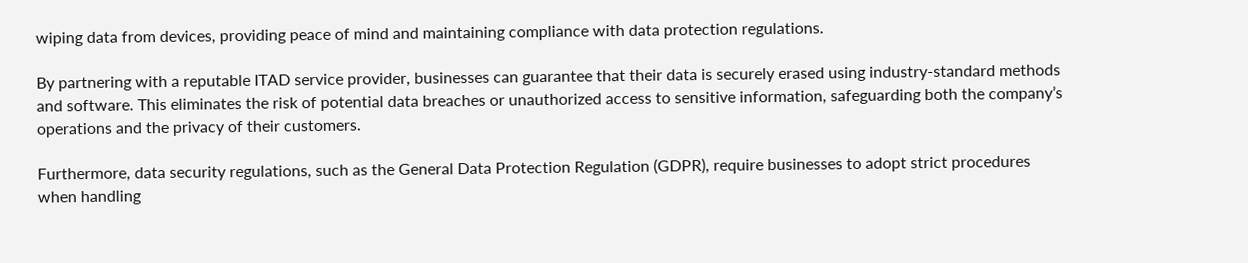wiping data from devices, providing peace of mind and maintaining compliance with data protection regulations.

By partnering with a reputable ITAD service provider, businesses can guarantee that their data is securely erased using industry-standard methods and software. This eliminates the risk of potential data breaches or unauthorized access to sensitive information, safeguarding both the company’s operations and the privacy of their customers.

Furthermore, data security regulations, such as the General Data Protection Regulation (GDPR), require businesses to adopt strict procedures when handling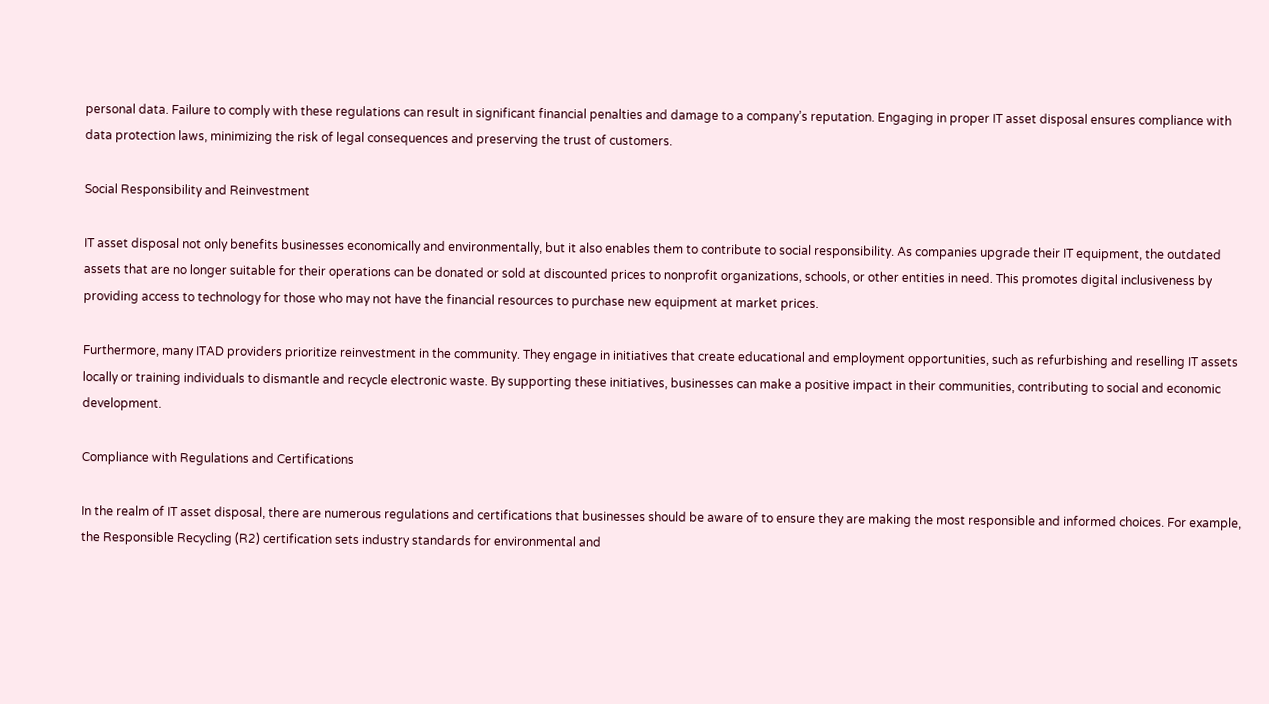personal data. Failure to comply with these regulations can result in significant financial penalties and damage to a company’s reputation. Engaging in proper IT asset disposal ensures compliance with data protection laws, minimizing the risk of legal consequences and preserving the trust of customers.

Social Responsibility and Reinvestment

IT asset disposal not only benefits businesses economically and environmentally, but it also enables them to contribute to social responsibility. As companies upgrade their IT equipment, the outdated assets that are no longer suitable for their operations can be donated or sold at discounted prices to nonprofit organizations, schools, or other entities in need. This promotes digital inclusiveness by providing access to technology for those who may not have the financial resources to purchase new equipment at market prices.

Furthermore, many ITAD providers prioritize reinvestment in the community. They engage in initiatives that create educational and employment opportunities, such as refurbishing and reselling IT assets locally or training individuals to dismantle and recycle electronic waste. By supporting these initiatives, businesses can make a positive impact in their communities, contributing to social and economic development.

Compliance with Regulations and Certifications

In the realm of IT asset disposal, there are numerous regulations and certifications that businesses should be aware of to ensure they are making the most responsible and informed choices. For example, the Responsible Recycling (R2) certification sets industry standards for environmental and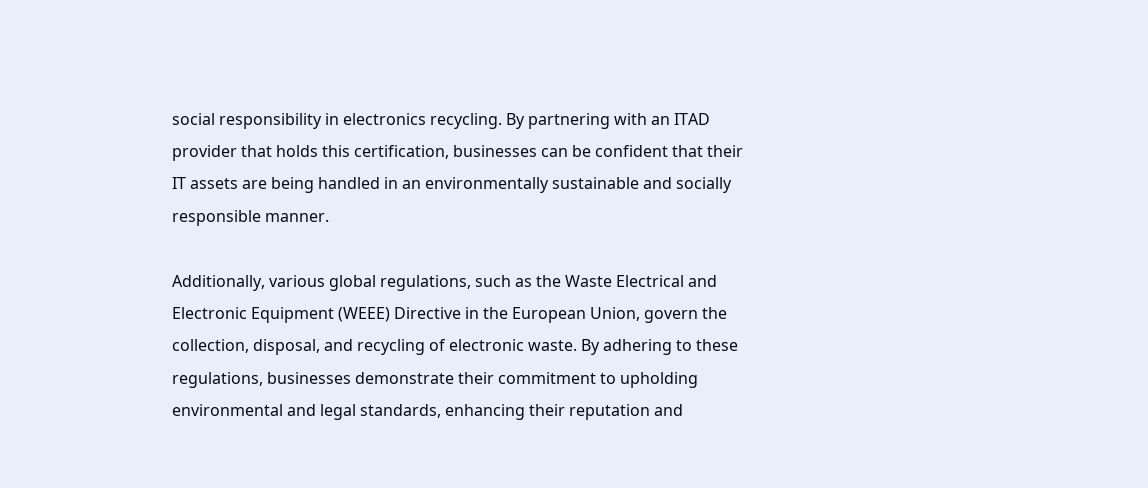social responsibility in electronics recycling. By partnering with an ITAD provider that holds this certification, businesses can be confident that their IT assets are being handled in an environmentally sustainable and socially responsible manner.

Additionally, various global regulations, such as the Waste Electrical and Electronic Equipment (WEEE) Directive in the European Union, govern the collection, disposal, and recycling of electronic waste. By adhering to these regulations, businesses demonstrate their commitment to upholding environmental and legal standards, enhancing their reputation and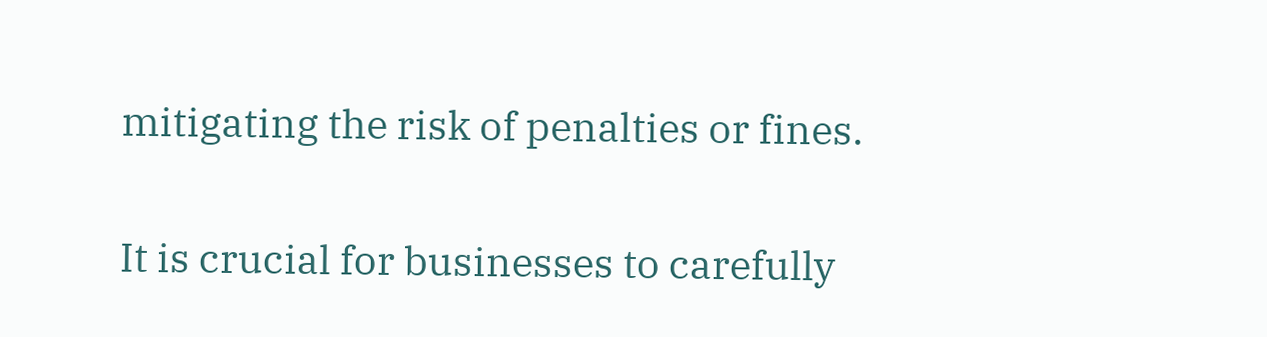mitigating the risk of penalties or fines.

It is crucial for businesses to carefully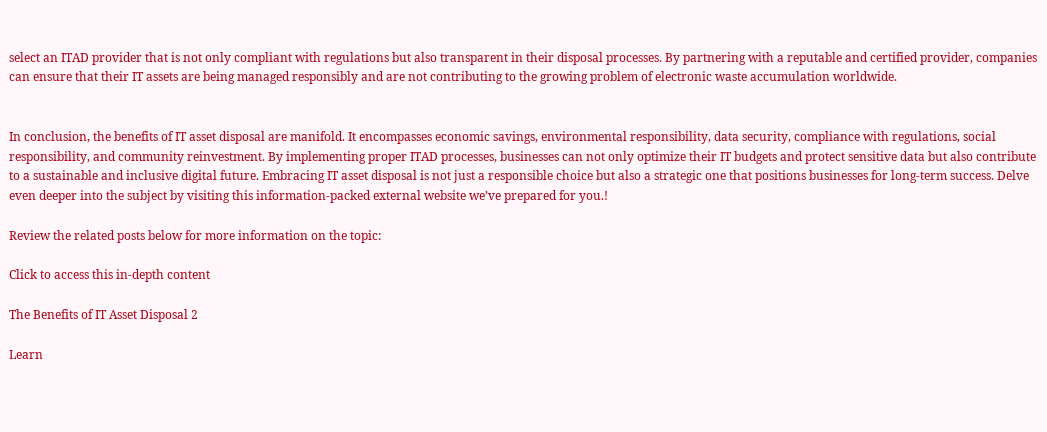select an ITAD provider that is not only compliant with regulations but also transparent in their disposal processes. By partnering with a reputable and certified provider, companies can ensure that their IT assets are being managed responsibly and are not contributing to the growing problem of electronic waste accumulation worldwide.


In conclusion, the benefits of IT asset disposal are manifold. It encompasses economic savings, environmental responsibility, data security, compliance with regulations, social responsibility, and community reinvestment. By implementing proper ITAD processes, businesses can not only optimize their IT budgets and protect sensitive data but also contribute to a sustainable and inclusive digital future. Embracing IT asset disposal is not just a responsible choice but also a strategic one that positions businesses for long-term success. Delve even deeper into the subject by visiting this information-packed external website we’ve prepared for you.!

Review the related posts below for more information on the topic:

Click to access this in-depth content

The Benefits of IT Asset Disposal 2

Learn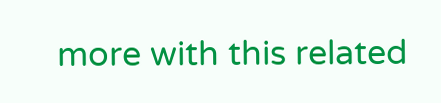more with this related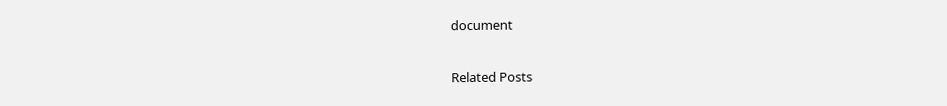document

Related Posts